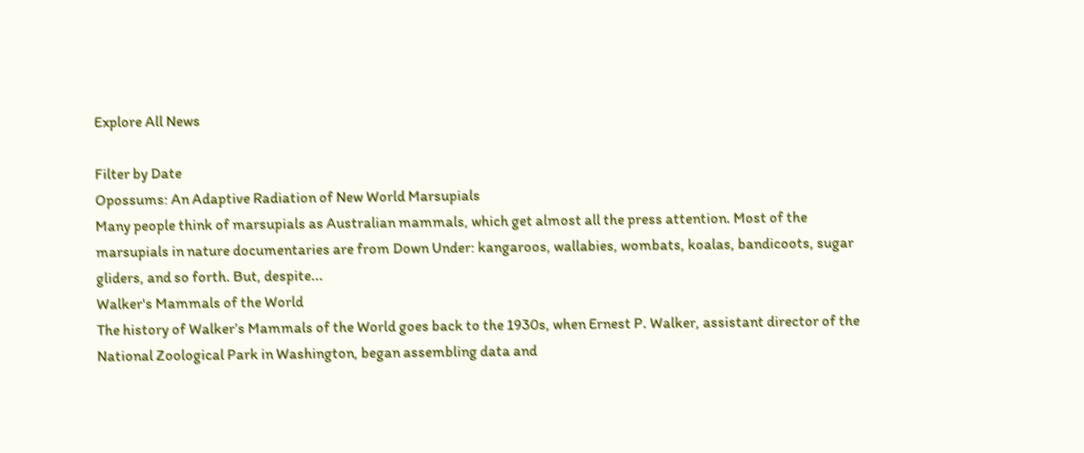Explore All News

Filter by Date
Opossums: An Adaptive Radiation of New World Marsupials
Many people think of marsupials as Australian mammals, which get almost all the press attention. Most of the marsupials in nature documentaries are from Down Under: kangaroos, wallabies, wombats, koalas, bandicoots, sugar gliders, and so forth. But, despite...
Walker's Mammals of the World
The history of Walker’s Mammals of the World goes back to the 1930s, when Ernest P. Walker, assistant director of the National Zoological Park in Washington, began assembling data and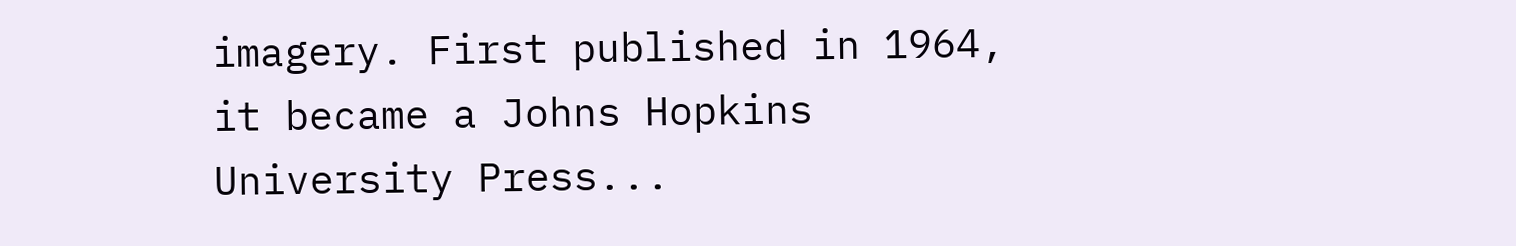imagery. First published in 1964, it became a Johns Hopkins University Press...